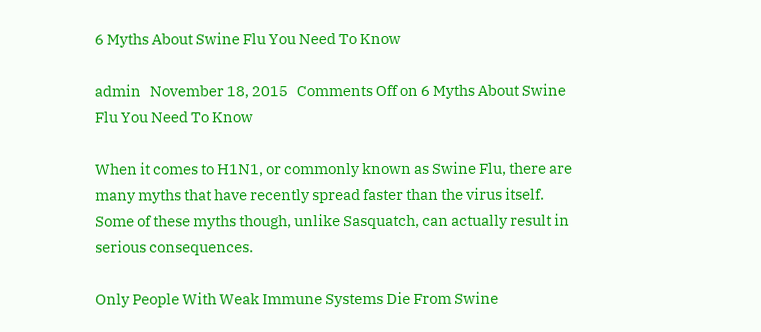6 Myths About Swine Flu You Need To Know

admin   November 18, 2015   Comments Off on 6 Myths About Swine Flu You Need To Know

When it comes to H1N1, or commonly known as Swine Flu, there are many myths that have recently spread faster than the virus itself. Some of these myths though, unlike Sasquatch, can actually result in serious consequences.

Only People With Weak Immune Systems Die From Swine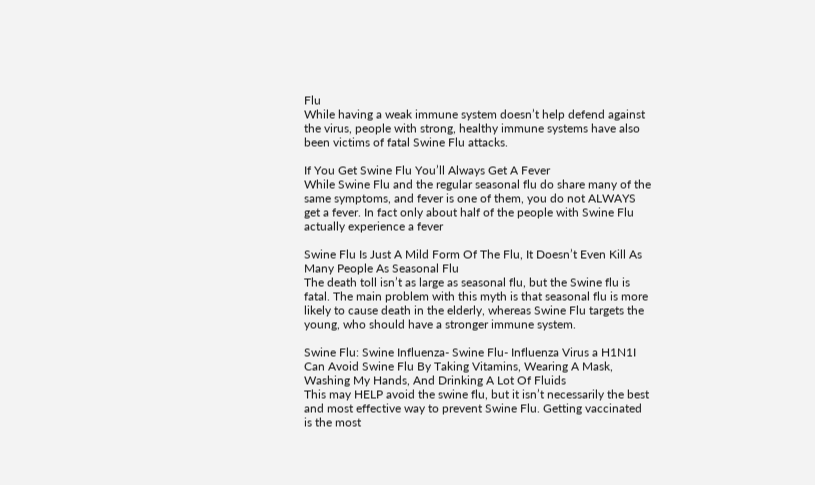Flu
While having a weak immune system doesn’t help defend against the virus, people with strong, healthy immune systems have also been victims of fatal Swine Flu attacks.

If You Get Swine Flu You’ll Always Get A Fever
While Swine Flu and the regular seasonal flu do share many of the same symptoms, and fever is one of them, you do not ALWAYS get a fever. In fact only about half of the people with Swine Flu actually experience a fever

Swine Flu Is Just A Mild Form Of The Flu, It Doesn’t Even Kill As Many People As Seasonal Flu
The death toll isn’t as large as seasonal flu, but the Swine flu is fatal. The main problem with this myth is that seasonal flu is more likely to cause death in the elderly, whereas Swine Flu targets the young, who should have a stronger immune system.

Swine Flu: Swine Influenza- Swine Flu- Influenza Virus a H1N1I Can Avoid Swine Flu By Taking Vitamins, Wearing A Mask, Washing My Hands, And Drinking A Lot Of Fluids
This may HELP avoid the swine flu, but it isn’t necessarily the best and most effective way to prevent Swine Flu. Getting vaccinated is the most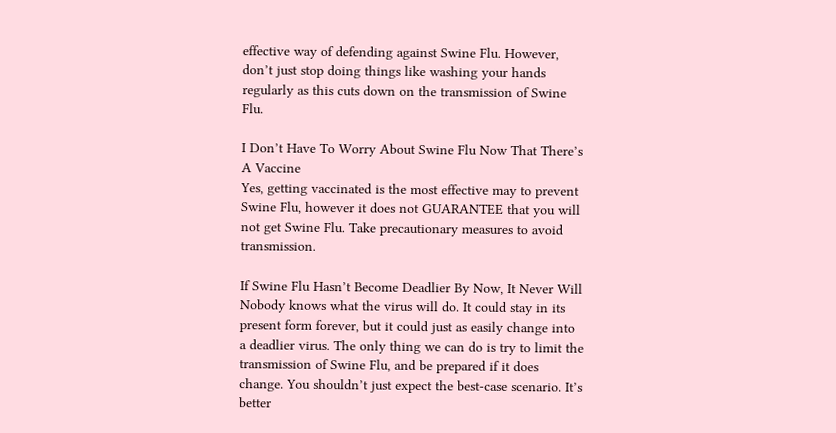effective way of defending against Swine Flu. However, don’t just stop doing things like washing your hands regularly as this cuts down on the transmission of Swine Flu.

I Don’t Have To Worry About Swine Flu Now That There’s A Vaccine
Yes, getting vaccinated is the most effective may to prevent Swine Flu, however it does not GUARANTEE that you will not get Swine Flu. Take precautionary measures to avoid transmission.

If Swine Flu Hasn’t Become Deadlier By Now, It Never Will
Nobody knows what the virus will do. It could stay in its present form forever, but it could just as easily change into a deadlier virus. The only thing we can do is try to limit the transmission of Swine Flu, and be prepared if it does change. You shouldn’t just expect the best-case scenario. It’s better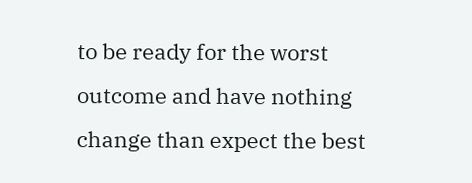to be ready for the worst outcome and have nothing change than expect the best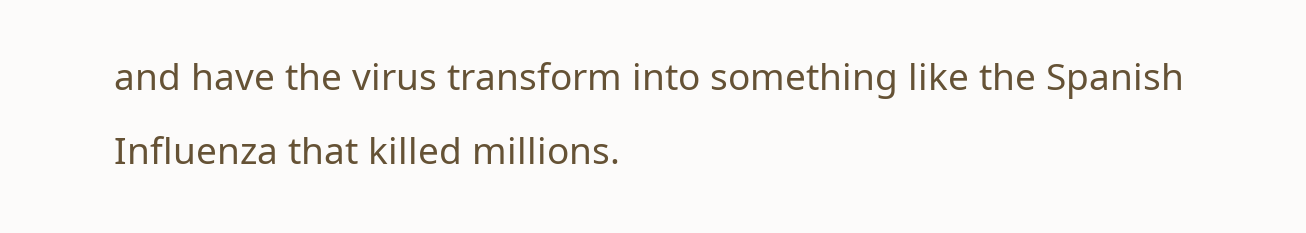and have the virus transform into something like the Spanish Influenza that killed millions.